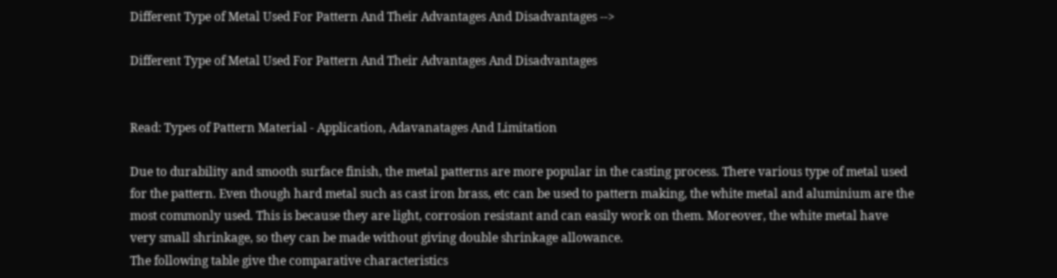Different Type of Metal Used For Pattern And Their Advantages And Disadvantages -->

Different Type of Metal Used For Pattern And Their Advantages And Disadvantages


Read: Types of Pattern Material - Application, Adavanatages And Limitation

Due to durability and smooth surface finish, the metal patterns are more popular in the casting process. There various type of metal used for the pattern. Even though hard metal such as cast iron brass, etc can be used to pattern making, the white metal and aluminium are the most commonly used. This is because they are light, corrosion resistant and can easily work on them. Moreover, the white metal have very small shrinkage, so they can be made without giving double shrinkage allowance.
The following table give the comparative characteristics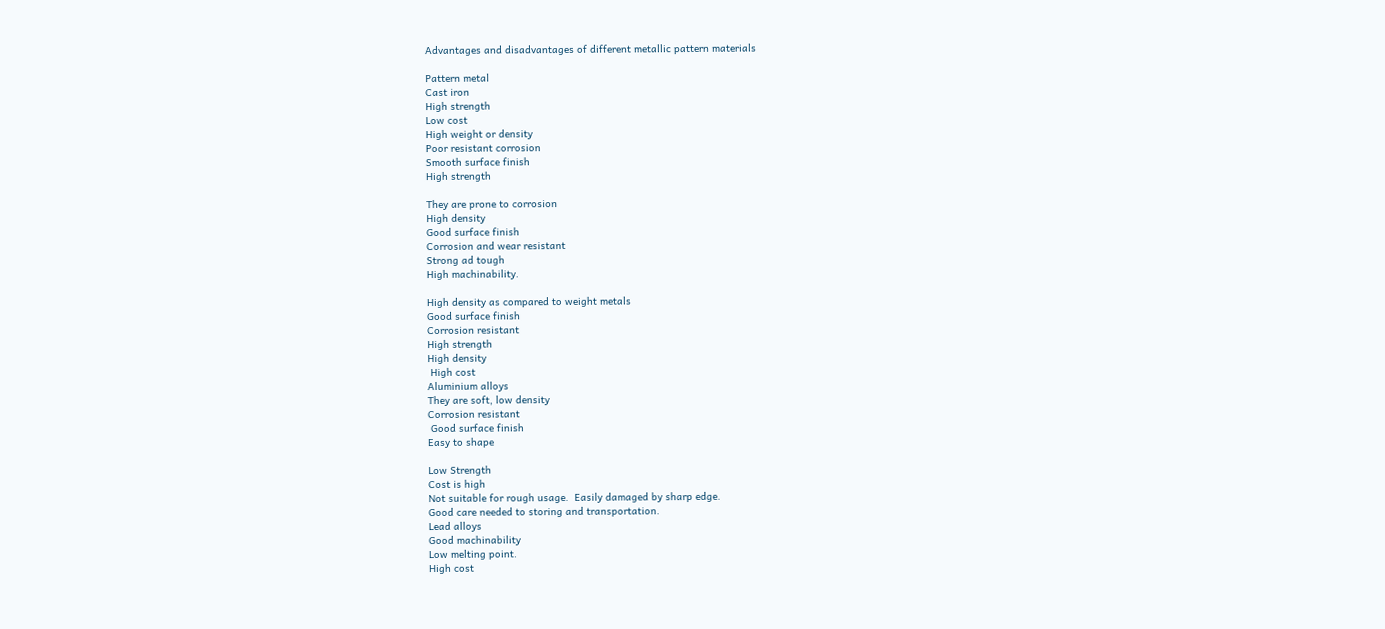Advantages and disadvantages of different metallic pattern materials

Pattern metal
Cast iron
High strength
Low cost
High weight or density
Poor resistant corrosion
Smooth surface finish
High strength

They are prone to corrosion
High density
Good surface finish
Corrosion and wear resistant
Strong ad tough
High machinability.

High density as compared to weight metals
Good surface finish
Corrosion resistant
High strength
High density
 High cost
Aluminium alloys
They are soft, low density
Corrosion resistant
 Good surface finish
Easy to shape

Low Strength
Cost is high
Not suitable for rough usage.  Easily damaged by sharp edge.
Good care needed to storing and transportation.
Lead alloys
Good machinability
Low melting point.
High cost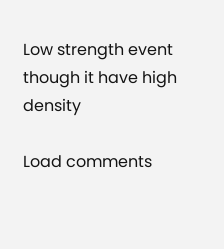Low strength event though it have high density

Load comments